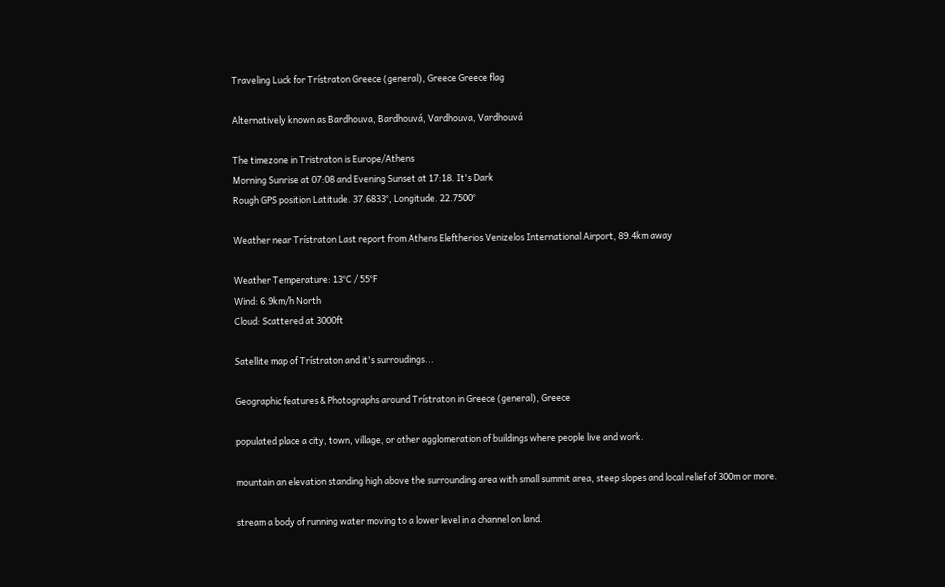Traveling Luck for Trístraton Greece (general), Greece Greece flag

Alternatively known as Bardhouva, Bardhouvá, Vardhouva, Vardhouvá

The timezone in Tristraton is Europe/Athens
Morning Sunrise at 07:08 and Evening Sunset at 17:18. It's Dark
Rough GPS position Latitude. 37.6833°, Longitude. 22.7500°

Weather near Trístraton Last report from Athens Eleftherios Venizelos International Airport, 89.4km away

Weather Temperature: 13°C / 55°F
Wind: 6.9km/h North
Cloud: Scattered at 3000ft

Satellite map of Trístraton and it's surroudings...

Geographic features & Photographs around Trístraton in Greece (general), Greece

populated place a city, town, village, or other agglomeration of buildings where people live and work.

mountain an elevation standing high above the surrounding area with small summit area, steep slopes and local relief of 300m or more.

stream a body of running water moving to a lower level in a channel on land.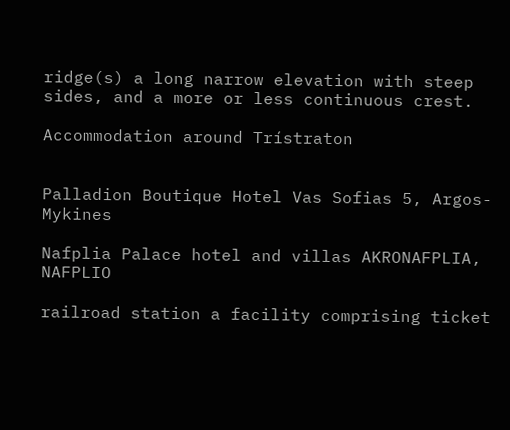ridge(s) a long narrow elevation with steep sides, and a more or less continuous crest.

Accommodation around Trístraton


Palladion Boutique Hotel Vas Sofias 5, Argos-Mykines

Nafplia Palace hotel and villas AKRONAFPLIA, NAFPLIO

railroad station a facility comprising ticket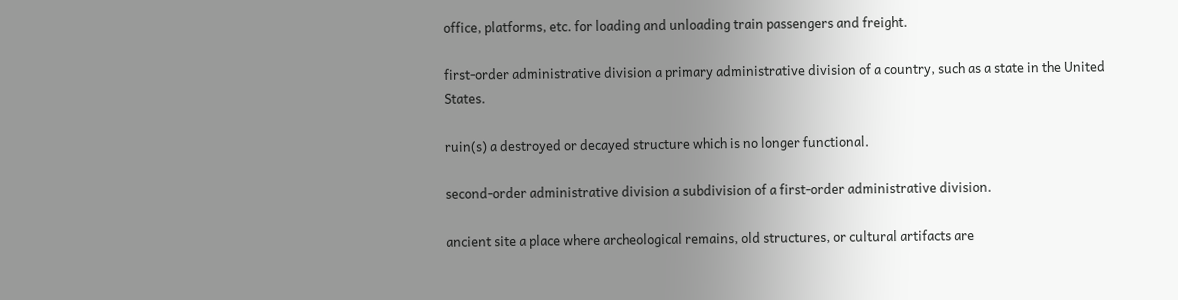office, platforms, etc. for loading and unloading train passengers and freight.

first-order administrative division a primary administrative division of a country, such as a state in the United States.

ruin(s) a destroyed or decayed structure which is no longer functional.

second-order administrative division a subdivision of a first-order administrative division.

ancient site a place where archeological remains, old structures, or cultural artifacts are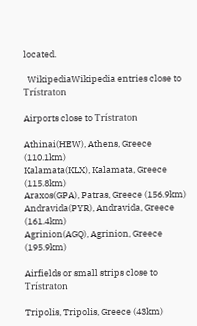located.

  WikipediaWikipedia entries close to Trístraton

Airports close to Trístraton

Athinai(HEW), Athens, Greece (110.1km)
Kalamata(KLX), Kalamata, Greece (115.8km)
Araxos(GPA), Patras, Greece (156.9km)
Andravida(PYR), Andravida, Greece (161.4km)
Agrinion(AGQ), Agrinion, Greece (195.9km)

Airfields or small strips close to Trístraton

Tripolis, Tripolis, Greece (43km)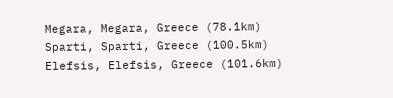Megara, Megara, Greece (78.1km)
Sparti, Sparti, Greece (100.5km)
Elefsis, Elefsis, Greece (101.6km)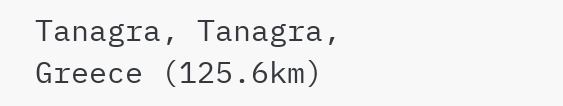Tanagra, Tanagra, Greece (125.6km)